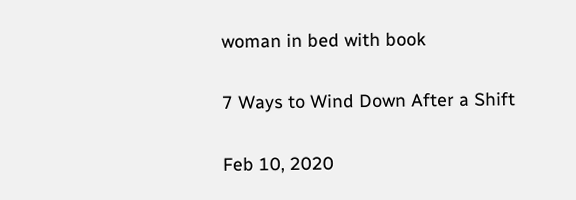woman in bed with book

7 Ways to Wind Down After a Shift

Feb 10, 2020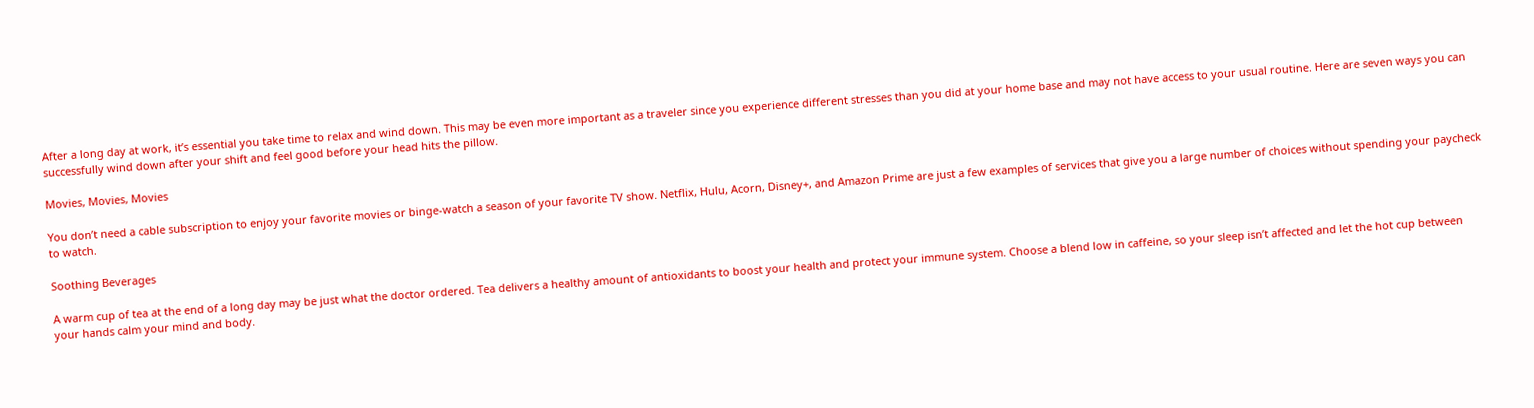After a long day at work, it’s essential you take time to relax and wind down. This may be even more important as a traveler since you experience different stresses than you did at your home base and may not have access to your usual routine. Here are seven ways you can successfully wind down after your shift and feel good before your head hits the pillow.

Movies, Movies, Movies

You don’t need a cable subscription to enjoy your favorite movies or binge-watch a season of your favorite TV show. Netflix, Hulu, Acorn, Disney+, and Amazon Prime are just a few examples of services that give you a large number of choices without spending your paycheck to watch.

Soothing Beverages

A warm cup of tea at the end of a long day may be just what the doctor ordered. Tea delivers a healthy amount of antioxidants to boost your health and protect your immune system. Choose a blend low in caffeine, so your sleep isn’t affected and let the hot cup between your hands calm your mind and body.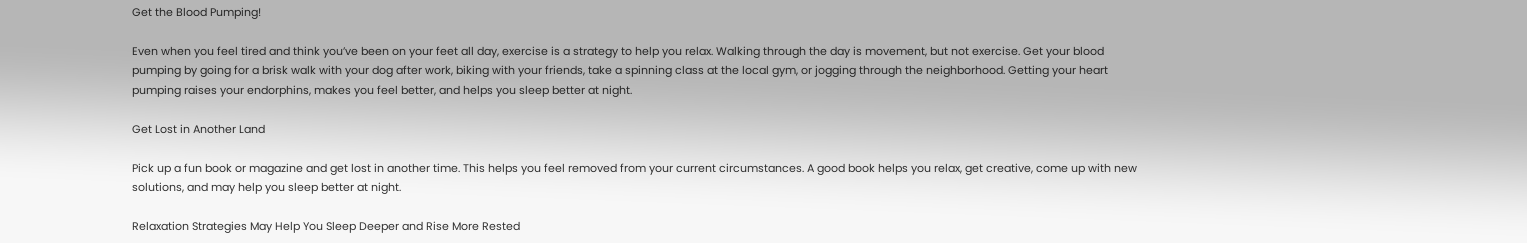Get the Blood Pumping!

Even when you feel tired and think you’ve been on your feet all day, exercise is a strategy to help you relax. Walking through the day is movement, but not exercise. Get your blood pumping by going for a brisk walk with your dog after work, biking with your friends, take a spinning class at the local gym, or jogging through the neighborhood. Getting your heart pumping raises your endorphins, makes you feel better, and helps you sleep better at night.

Get Lost in Another Land

Pick up a fun book or magazine and get lost in another time. This helps you feel removed from your current circumstances. A good book helps you relax, get creative, come up with new solutions, and may help you sleep better at night.

Relaxation Strategies May Help You Sleep Deeper and Rise More Rested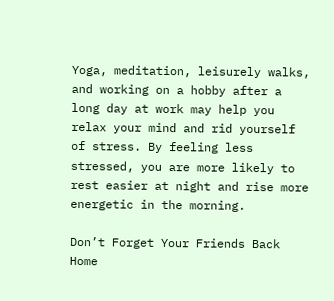Yoga, meditation, leisurely walks, and working on a hobby after a long day at work may help you relax your mind and rid yourself of stress. By feeling less stressed, you are more likely to rest easier at night and rise more energetic in the morning.

Don’t Forget Your Friends Back Home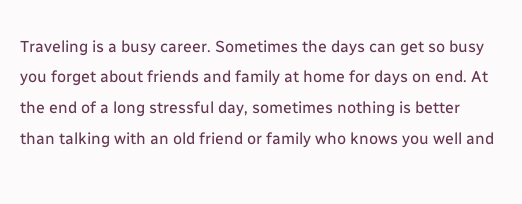Traveling is a busy career. Sometimes the days can get so busy you forget about friends and family at home for days on end. At the end of a long stressful day, sometimes nothing is better than talking with an old friend or family who knows you well and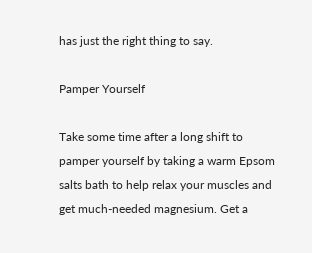has just the right thing to say.

Pamper Yourself

Take some time after a long shift to pamper yourself by taking a warm Epsom salts bath to help relax your muscles and get much-needed magnesium. Get a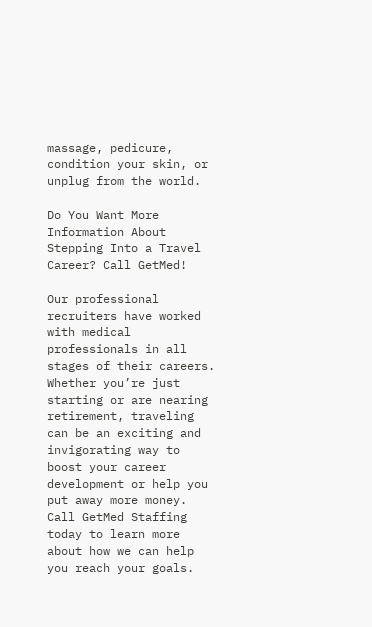massage, pedicure, condition your skin, or unplug from the world.

Do You Want More Information About Stepping Into a Travel Career? Call GetMed!

Our professional recruiters have worked with medical professionals in all stages of their careers. Whether you’re just starting or are nearing retirement, traveling can be an exciting and invigorating way to boost your career development or help you put away more money. Call GetMed Staffing today to learn more about how we can help you reach your goals.